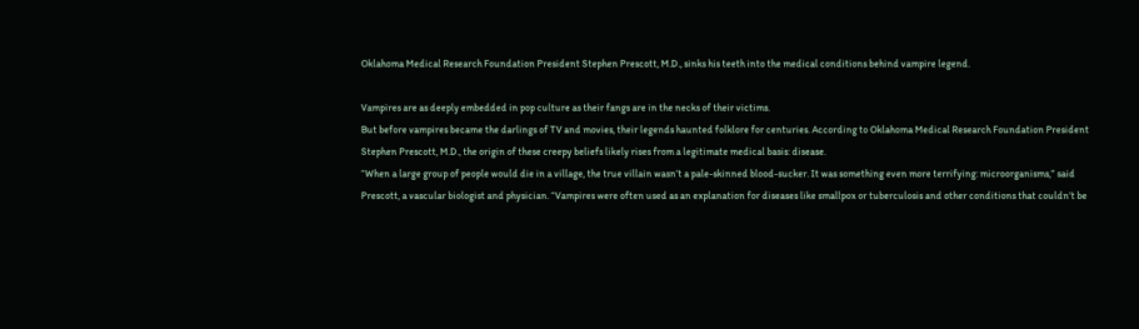Oklahoma Medical Research Foundation President Stephen Prescott, M.D., sinks his teeth into the medical conditions behind vampire legend.

Vampires are as deeply embedded in pop culture as their fangs are in the necks of their victims.
But before vampires became the darlings of TV and movies, their legends haunted folklore for centuries. According to Oklahoma Medical Research Foundation President Stephen Prescott, M.D., the origin of these creepy beliefs likely rises from a legitimate medical basis: disease.
“When a large group of people would die in a village, the true villain wasn’t a pale-skinned blood-sucker. It was something even more terrifying: microorganisms,” said Prescott, a vascular biologist and physician. “Vampires were often used as an explanation for diseases like smallpox or tuberculosis and other conditions that couldn’t be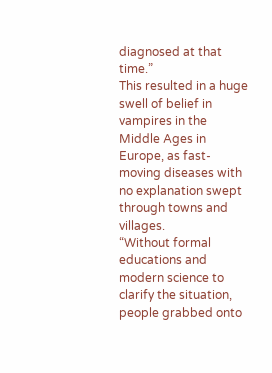diagnosed at that time.”
This resulted in a huge swell of belief in vampires in the Middle Ages in Europe, as fast-moving diseases with no explanation swept through towns and villages.
“Without formal educations and modern science to clarify the situation, people grabbed onto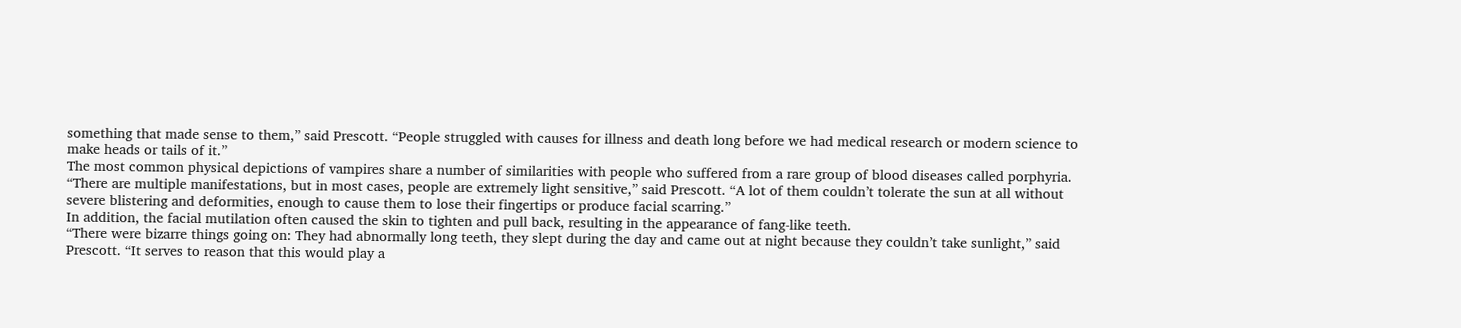something that made sense to them,” said Prescott. “People struggled with causes for illness and death long before we had medical research or modern science to make heads or tails of it.”
The most common physical depictions of vampires share a number of similarities with people who suffered from a rare group of blood diseases called porphyria.
“There are multiple manifestations, but in most cases, people are extremely light sensitive,” said Prescott. “A lot of them couldn’t tolerate the sun at all without severe blistering and deformities, enough to cause them to lose their fingertips or produce facial scarring.”
In addition, the facial mutilation often caused the skin to tighten and pull back, resulting in the appearance of fang-like teeth.
“There were bizarre things going on: They had abnormally long teeth, they slept during the day and came out at night because they couldn’t take sunlight,” said Prescott. “It serves to reason that this would play a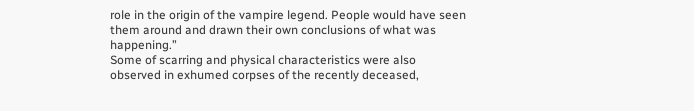role in the origin of the vampire legend. People would have seen them around and drawn their own conclusions of what was happening.”
Some of scarring and physical characteristics were also observed in exhumed corpses of the recently deceased,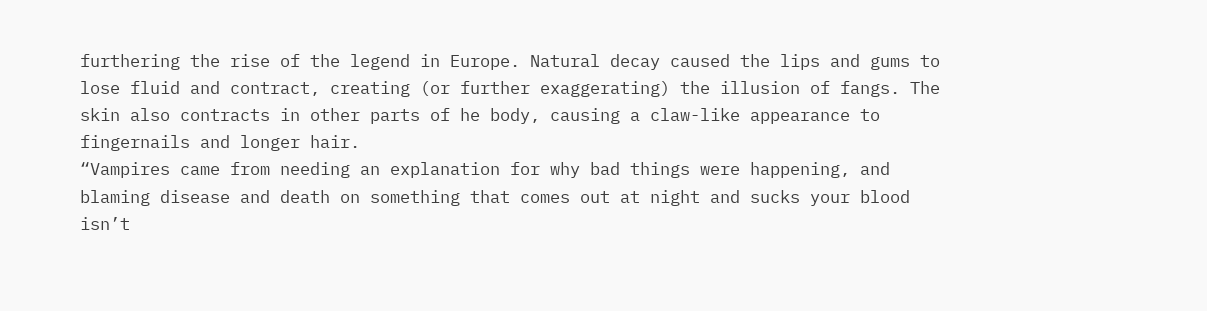furthering the rise of the legend in Europe. Natural decay caused the lips and gums to lose fluid and contract, creating (or further exaggerating) the illusion of fangs. The skin also contracts in other parts of he body, causing a claw-like appearance to fingernails and longer hair.
“Vampires came from needing an explanation for why bad things were happening, and blaming disease and death on something that comes out at night and sucks your blood isn’t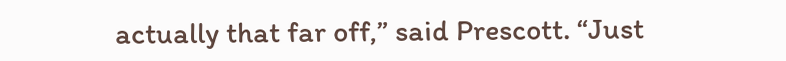actually that far off,” said Prescott. “Just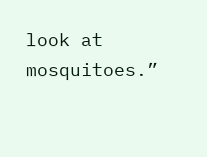look at mosquitoes.”